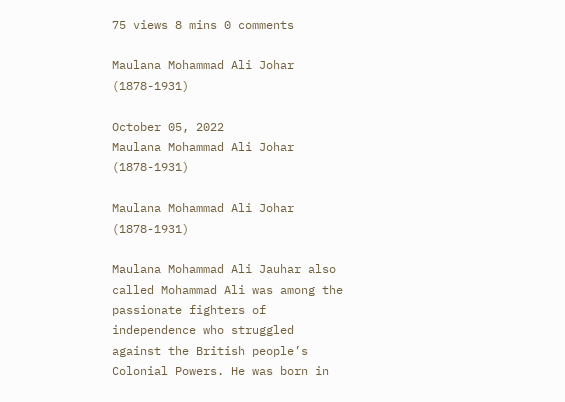75 views 8 mins 0 comments

Maulana Mohammad Ali Johar (1878-1931)

October 05, 2022
Maulana Mohammad Ali Johar (1878-1931)

Maulana Mohammad Ali Johar (1878-1931)

Maulana Mohammad Ali Jauhar also called Mohammad Ali was among the passionate fighters of independence who struggled against the British people’s Colonial Powers. He was born in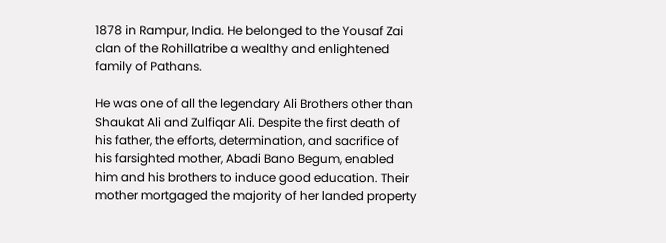1878 in Rampur, India. He belonged to the Yousaf Zai clan of the Rohillatribe a wealthy and enlightened family of Pathans.

He was one of all the legendary Ali Brothers other than Shaukat Ali and Zulfiqar Ali. Despite the first death of his father, the efforts, determination, and sacrifice of his farsighted mother, Abadi Bano Begum, enabled him and his brothers to induce good education. Their mother mortgaged the majority of her landed property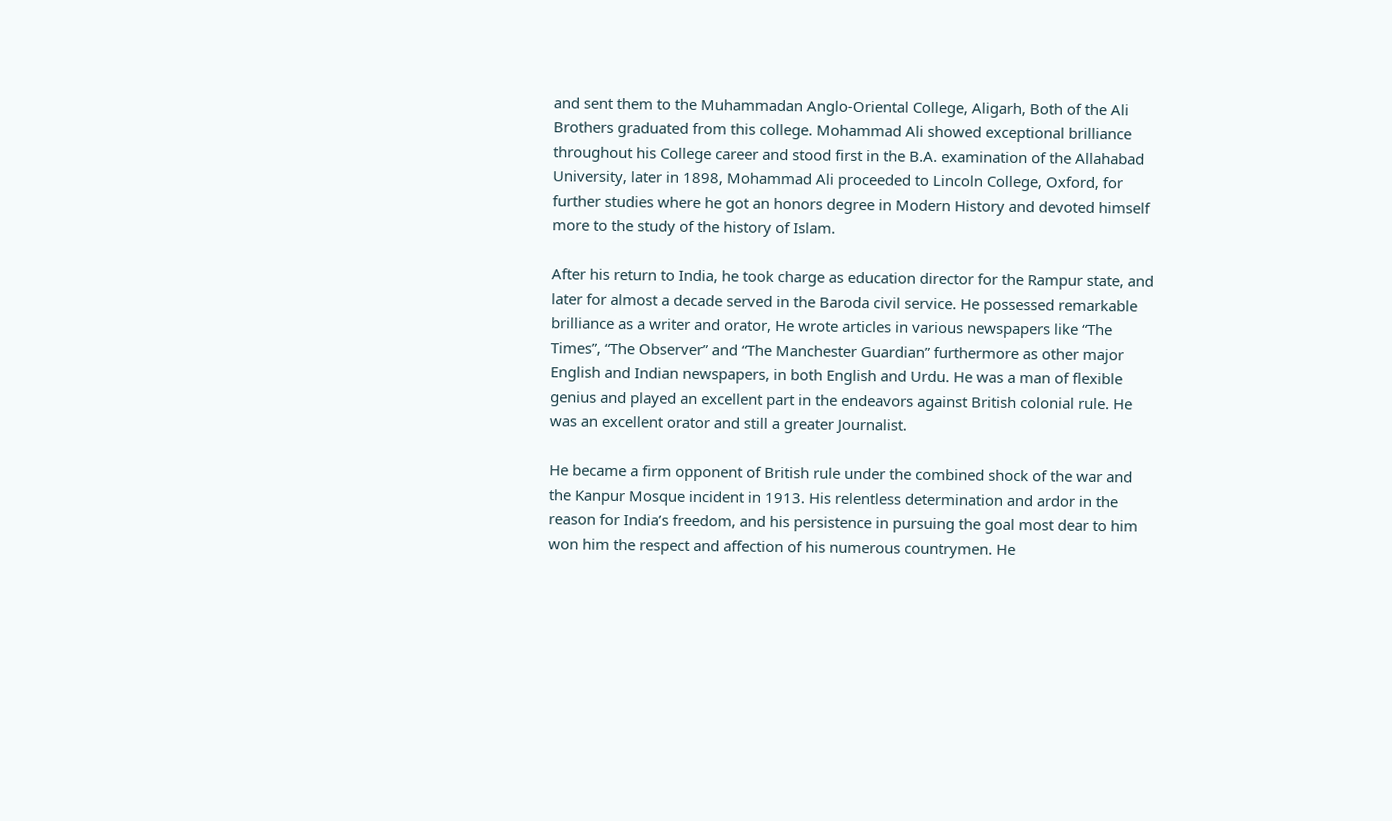and sent them to the Muhammadan Anglo-Oriental College, Aligarh, Both of the Ali Brothers graduated from this college. Mohammad Ali showed exceptional brilliance throughout his College career and stood first in the B.A. examination of the Allahabad University, later in 1898, Mohammad Ali proceeded to Lincoln College, Oxford, for further studies where he got an honors degree in Modern History and devoted himself more to the study of the history of Islam.

After his return to India, he took charge as education director for the Rampur state, and later for almost a decade served in the Baroda civil service. He possessed remarkable brilliance as a writer and orator, He wrote articles in various newspapers like “The Times”, “The Observer” and “The Manchester Guardian” furthermore as other major English and Indian newspapers, in both English and Urdu. He was a man of flexible genius and played an excellent part in the endeavors against British colonial rule. He was an excellent orator and still a greater Journalist.

He became a firm opponent of British rule under the combined shock of the war and the Kanpur Mosque incident in 1913. His relentless determination and ardor in the reason for India’s freedom, and his persistence in pursuing the goal most dear to him won him the respect and affection of his numerous countrymen. He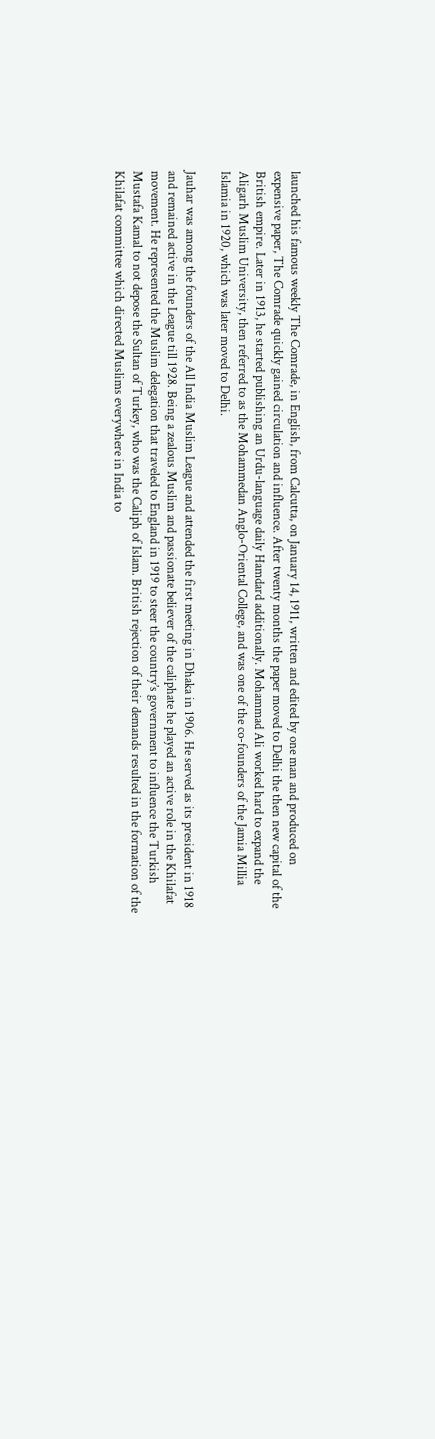launched his famous weekly The Comrade, in English, from Calcutta, on January 14, 1911, written and edited by one man and produced on expensive paper, The Comrade quickly gained circulation and influence. After twenty months the paper moved to Delhi the then new capital of the British empire. Later in 1913, he started publishing an Urdu-language daily Hamdard additionally. Mohammad Ali worked hard to expand the Aligarh Muslim University, then referred to as the Mohammedan Anglo-Oriental College, and was one of the co-founders of the Jamia Millia Islamia in 1920, which was later moved to Delhi.

Jauhar was among the founders of the All India Muslim League and attended the first meeting in Dhaka in 1906. He served as its president in 1918 and remained active in the League till 1928. Being a zealous Muslim and passionate believer of the caliphate he played an active role in the Khilafat movement. He represented the Muslim delegation that traveled to England in 1919 to steer the country’s government to influence the Turkish Mustafa Kamal to not depose the Sultan of Turkey, who was the Caliph of Islam. British rejection of their demands resulted in the formation of the Khilafat committee which directed Muslims everywhere in India to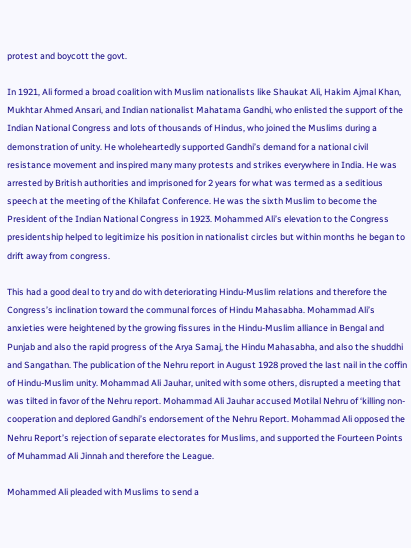protest and boycott the govt.

In 1921, Ali formed a broad coalition with Muslim nationalists like Shaukat Ali, Hakim Ajmal Khan, Mukhtar Ahmed Ansari, and Indian nationalist Mahatama Gandhi, who enlisted the support of the Indian National Congress and lots of thousands of Hindus, who joined the Muslims during a demonstration of unity. He wholeheartedly supported Gandhi’s demand for a national civil resistance movement and inspired many many protests and strikes everywhere in India. He was arrested by British authorities and imprisoned for 2 years for what was termed as a seditious speech at the meeting of the Khilafat Conference. He was the sixth Muslim to become the President of the Indian National Congress in 1923. Mohammed Ali’s elevation to the Congress presidentship helped to legitimize his position in nationalist circles but within months he began to drift away from congress.

This had a good deal to try and do with deteriorating Hindu-Muslim relations and therefore the Congress’s inclination toward the communal forces of Hindu Mahasabha. Mohammad Ali’s anxieties were heightened by the growing fissures in the Hindu-Muslim alliance in Bengal and Punjab and also the rapid progress of the Arya Samaj, the Hindu Mahasabha, and also the shuddhi and Sangathan. The publication of the Nehru report in August 1928 proved the last nail in the coffin of Hindu-Muslim unity. Mohammad Ali Jauhar, united with some others, disrupted a meeting that was tilted in favor of the Nehru report. Mohammad Ali Jauhar accused Motilal Nehru of ‘killing non-cooperation and deplored Gandhi’s endorsement of the Nehru Report. Mohammad Ali opposed the Nehru Report’s rejection of separate electorates for Muslims, and supported the Fourteen Points of Muhammad Ali Jinnah and therefore the League.

Mohammed Ali pleaded with Muslims to send a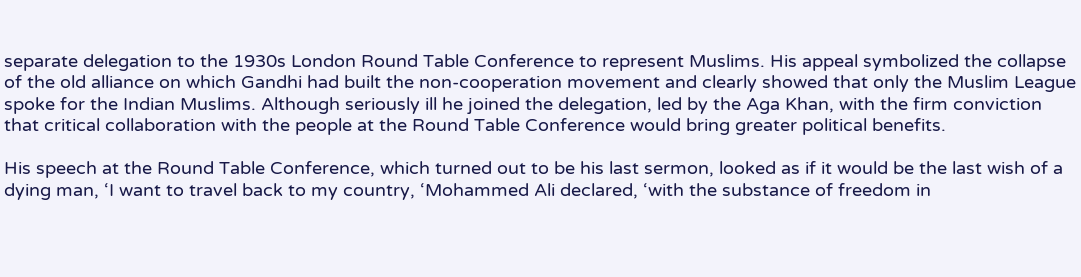separate delegation to the 1930s London Round Table Conference to represent Muslims. His appeal symbolized the collapse of the old alliance on which Gandhi had built the non-cooperation movement and clearly showed that only the Muslim League spoke for the Indian Muslims. Although seriously ill he joined the delegation, led by the Aga Khan, with the firm conviction that critical collaboration with the people at the Round Table Conference would bring greater political benefits.

His speech at the Round Table Conference, which turned out to be his last sermon, looked as if it would be the last wish of a dying man, ‘I want to travel back to my country, ‘Mohammed Ali declared, ‘with the substance of freedom in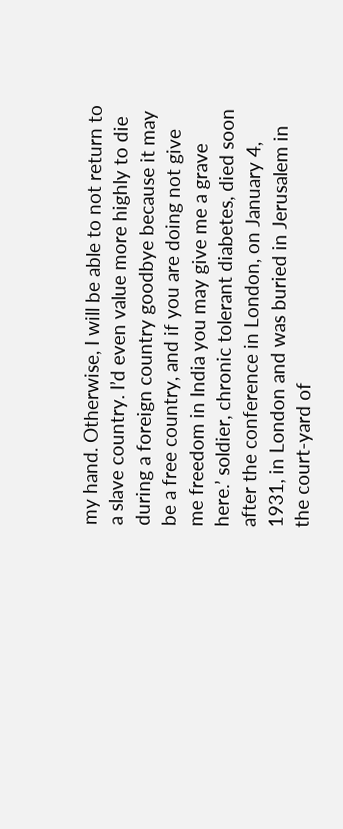my hand. Otherwise, I will be able to not return to a slave country. I’d even value more highly to die during a foreign country goodbye because it may be a free country, and if you are doing not give me freedom in India you may give me a grave here.’ soldier, chronic tolerant diabetes, died soon after the conference in London, on January 4, 1931, in London and was buried in Jerusalem in the court-yard of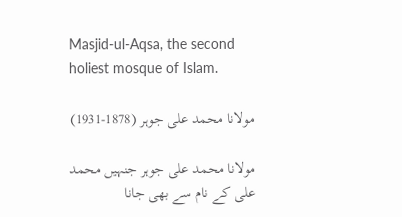Masjid-ul-Aqsa, the second holiest mosque of Islam.

مولانا محمد علی جوہر (1878-1931)

مولانا محمد علی جوہر جنہیں محمد علی کے نام سے بھی جانا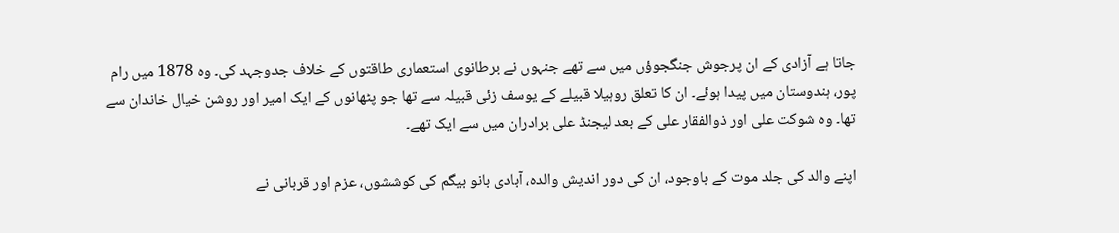جاتا ہے آزادی کے ان پرجوش جنگجوؤں میں سے تھے جنہوں نے برطانوی استعماری طاقتوں کے خلاف جدوجہد کی۔ وہ 1878 میں رام پور، ہندوستان میں پیدا ہوئے۔ ان کا تعلق روہیلا قبیلے کے یوسف زئی قبیلہ سے تھا جو پٹھانوں کے ایک امیر اور روشن خیال خاندان سے تھا۔ وہ شوکت علی اور ذوالفقار علی کے بعد لیجنڈ علی برادران میں سے ایک تھے۔

اپنے والد کی جلد موت کے باوجود، ان کی دور اندیش والدہ، آبادی بانو بیگم کی کوششوں، عزم اور قربانی نے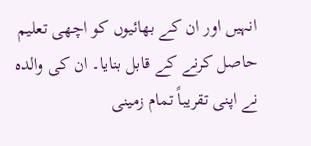انہیں اور ان کے بھائیوں کو اچھی تعلیم حاصل کرنے کے قابل بنایا۔ ان کی والدہ نے اپنی تقریباً تمام زمینی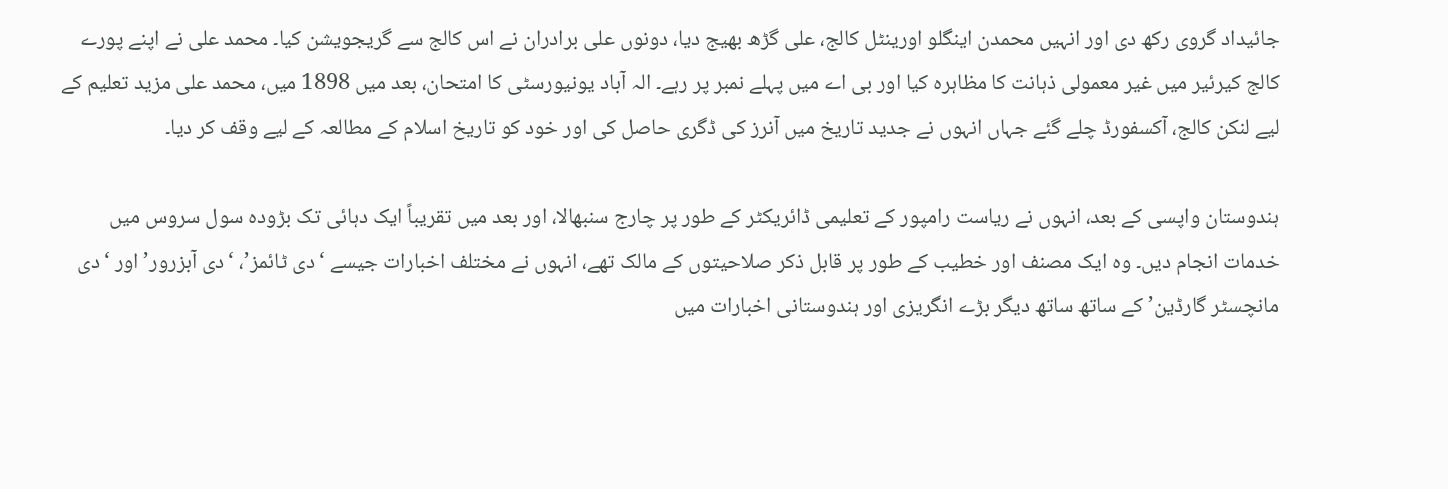جائیداد گروی رکھ دی اور انہیں محمدن اینگلو اورینٹل کالج، علی گڑھ بھیج دیا، دونوں علی برادران نے اس کالج سے گریجویشن کیا۔ محمد علی نے اپنے پورے کالج کیرئیر میں غیر معمولی ذہانت کا مظاہرہ کیا اور بی اے میں پہلے نمبر پر رہے۔ الہ آباد یونیورسٹی کا امتحان، بعد میں 1898 میں، محمد علی مزید تعلیم کے لیے لنکن کالج، آکسفورڈ چلے گئے جہاں انہوں نے جدید تاریخ میں آنرز کی ڈگری حاصل کی اور خود کو تاریخ اسلام کے مطالعہ کے لیے وقف کر دیا۔

ہندوستان واپسی کے بعد، انہوں نے ریاست رامپور کے تعلیمی ڈائریکٹر کے طور پر چارج سنبھالا، اور بعد میں تقریباً ایک دہائی تک بڑودہ سول سروس میں خدمات انجام دیں۔ وہ ایک مصنف اور خطیب کے طور پر قابل ذکر صلاحیتوں کے مالک تھے، انہوں نے مختلف اخبارات جیسے ‘دی ٹائمز’، ‘دی آبزرور’ اور ‘دی مانچسٹر گارڈین’ کے ساتھ ساتھ دیگر بڑے انگریزی اور ہندوستانی اخبارات میں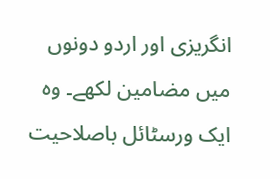انگریزی اور اردو دونوں میں مضامین لکھے۔ وہ ایک ورسٹائل باصلاحیت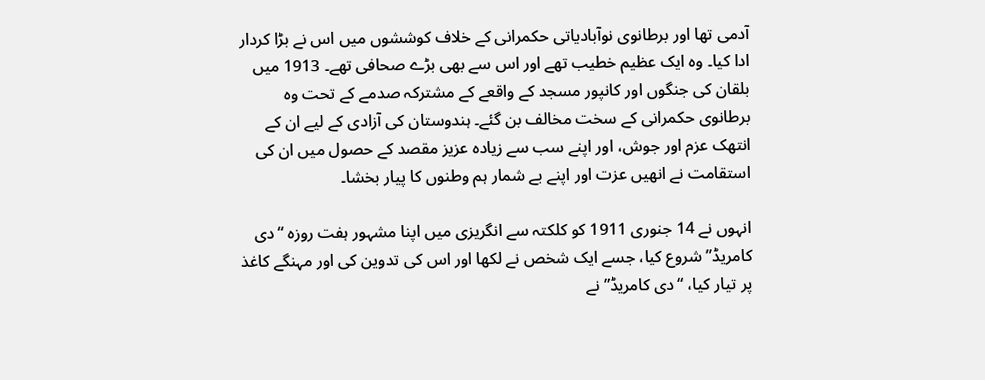آدمی تھا اور برطانوی نوآبادیاتی حکمرانی کے خلاف کوششوں میں اس نے بڑا کردار ادا کیا۔ وہ ایک عظیم خطیب تھے اور اس سے بھی بڑے صحافی تھے۔ 1913 میں بلقان کی جنگوں اور کانپور مسجد کے واقعے کے مشترکہ صدمے کے تحت وہ برطانوی حکمرانی کے سخت مخالف بن گئے۔ ہندوستان کی آزادی کے لیے ان کے انتھک عزم اور جوش، اور اپنے سب سے زیادہ عزیز مقصد کے حصول میں ان کی استقامت نے انھیں عزت اور اپنے بے شمار ہم وطنوں کا پیار بخشا۔

انہوں نے 14 جنوری 1911 کو کلکتہ سے انگریزی میں اپنا مشہور ہفت روزہ “دی کامریڈ” شروع کیا، جسے ایک شخص نے لکھا اور اس کی تدوین کی اور مہنگے کاغذ پر تیار کیا، “دی کامریڈ” نے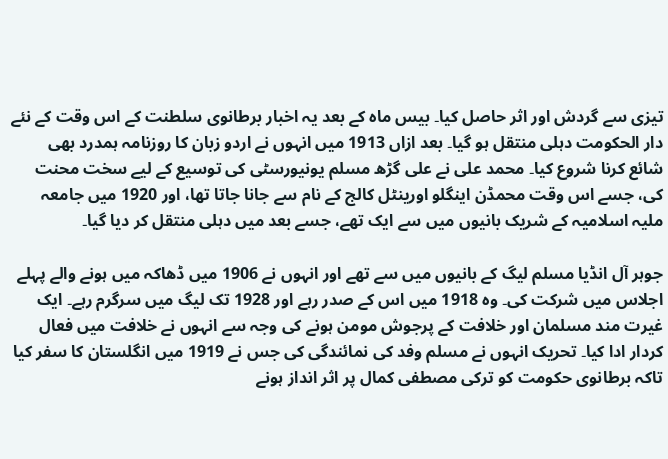تیزی سے گردش اور اثر حاصل کیا۔ بیس ماہ کے بعد یہ اخبار برطانوی سلطنت کے اس وقت کے نئے دار الحکومت دہلی منتقل ہو گیا۔ بعد ازاں 1913 میں انہوں نے اردو زبان کا روزنامہ ہمدرد بھی شائع کرنا شروع کیا۔ محمد علی نے علی گڑھ مسلم یونیورسٹی کی توسیع کے لیے سخت محنت کی، جسے اس وقت محمڈن اینگلو اورینٹل کالج کے نام سے جانا جاتا تھا، اور 1920 میں جامعہ ملیہ اسلامیہ کے شریک بانیوں میں سے ایک تھے، جسے بعد میں دہلی منتقل کر دیا گیا۔

جوہر آل انڈیا مسلم لیگ کے بانیوں میں سے تھے اور انہوں نے 1906 میں ڈھاکہ میں ہونے والے پہلے اجلاس میں شرکت کی۔ وہ 1918 میں اس کے صدر رہے اور 1928 تک لیگ میں سرگرم رہے۔ ایک غیرت مند مسلمان اور خلافت کے پرجوش مومن ہونے کی وجہ سے انہوں نے خلافت میں فعال کردار ادا کیا۔ تحریک انہوں نے مسلم وفد کی نمائندگی کی جس نے 1919 میں انگلستان کا سفر کیا تاکہ برطانوی حکومت کو ترکی مصطفی کمال پر اثر انداز ہونے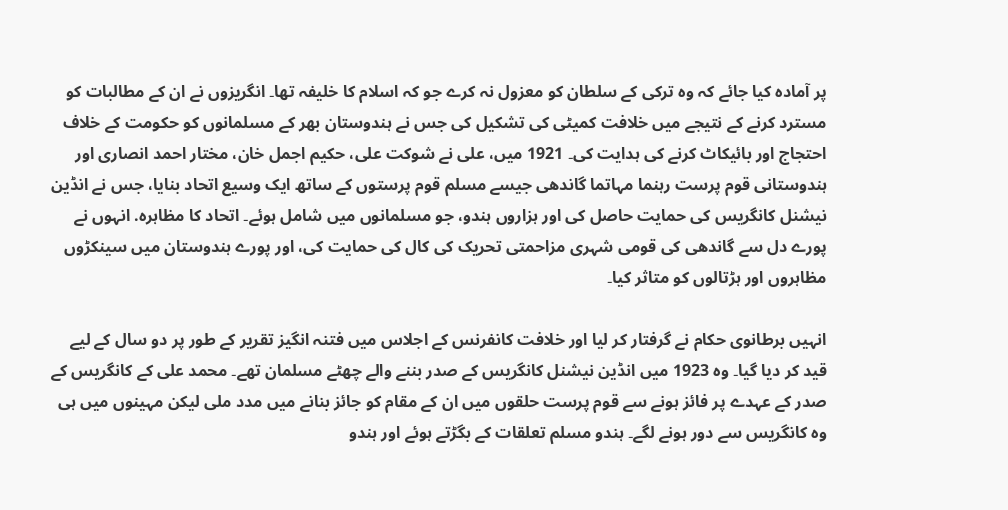پر آمادہ کیا جائے کہ وہ ترکی کے سلطان کو معزول نہ کرے جو کہ اسلام کا خلیفہ تھا۔ انگریزوں نے ان کے مطالبات کو مسترد کرنے کے نتیجے میں خلافت کمیٹی کی تشکیل کی جس نے ہندوستان بھر کے مسلمانوں کو حکومت کے خلاف احتجاج اور بائیکاٹ کرنے کی ہدایت کی۔ 1921 میں، علی نے شوکت علی، حکیم اجمل خان، مختار احمد انصاری اور ہندوستانی قوم پرست رہنما مہاتما گاندھی جیسے مسلم قوم پرستوں کے ساتھ ایک وسیع اتحاد بنایا، جس نے انڈین نیشنل کانگریس کی حمایت حاصل کی اور ہزاروں ہندو، جو مسلمانوں میں شامل ہوئے۔ اتحاد کا مظاہرہ. انہوں نے پورے دل سے گاندھی کی قومی شہری مزاحمتی تحریک کی کال کی حمایت کی، اور پورے ہندوستان میں سینکڑوں مظاہروں اور ہڑتالوں کو متاثر کیا۔

انہیں برطانوی حکام نے گرفتار کر لیا اور خلافت کانفرنس کے اجلاس میں فتنہ انگیز تقریر کے طور پر دو سال کے لیے قید کر دیا گیا۔ وہ 1923 میں انڈین نیشنل کانگریس کے صدر بننے والے چھٹے مسلمان تھے۔ محمد علی کے کانگریس کے صدر کے عہدے پر فائز ہونے سے قوم پرست حلقوں میں ان کے مقام کو جائز بنانے میں مدد ملی لیکن مہینوں میں ہی وہ کانگریس سے دور ہونے لگے۔ ہندو مسلم تعلقات کے بگڑتے ہوئے اور ہندو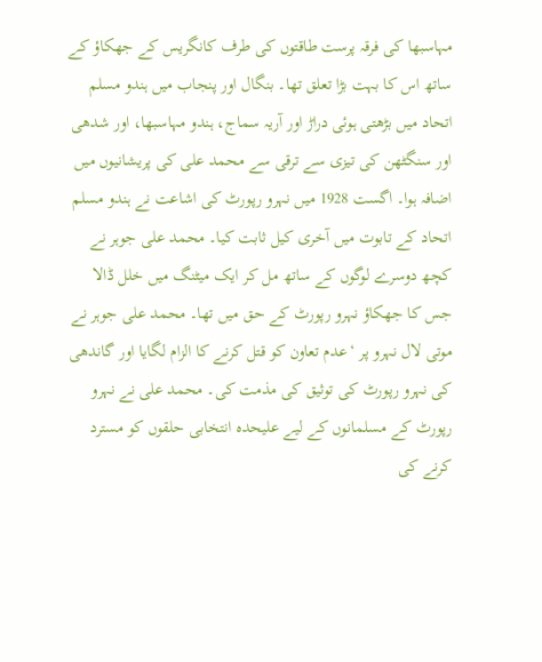مہاسبھا کی فرقہ پرست طاقتوں کی طرف کانگریس کے جھکاؤ کے ساتھ اس کا بہت بڑا تعلق تھا۔ بنگال اور پنجاب میں ہندو مسلم اتحاد میں بڑھتی ہوئی دراڑ اور آریہ سماج، ہندو مہاسبھا، اور شدھی اور سنگٹھن کی تیزی سے ترقی سے محمد علی کی پریشانیوں میں اضافہ ہوا۔ اگست 1928 میں نہرو رپورٹ کی اشاعت نے ہندو مسلم اتحاد کے تابوت میں آخری کیل ثابت کیا۔ محمد علی جوہر نے کچھ دوسرے لوگوں کے ساتھ مل کر ایک میٹنگ میں خلل ڈالا جس کا جھکاؤ نہرو رپورٹ کے حق میں تھا۔ محمد علی جوہر نے موتی لال نہرو پر ‘عدم تعاون کو قتل کرنے کا الزام لگایا اور گاندھی کی نہرو رپورٹ کی توثیق کی مذمت کی۔ محمد علی نے نہرو رپورٹ کے مسلمانوں کے لیے علیحدہ انتخابی حلقوں کو مسترد کرنے کی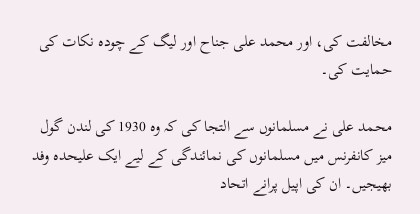مخالفت کی، اور محمد علی جناح اور لیگ کے چودہ نکات کی حمایت کی۔

محمد علی نے مسلمانوں سے التجا کی کہ وہ 1930 کی لندن گول میز کانفرنس میں مسلمانوں کی نمائندگی کے لیے ایک علیحدہ وفد بھیجیں۔ ان کی اپیل پرانے اتحاد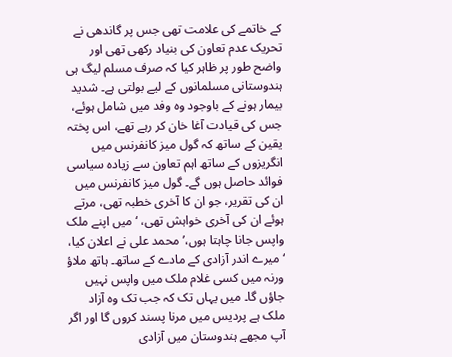کے خاتمے کی علامت تھی جس پر گاندھی نے تحریک عدم تعاون کی بنیاد رکھی تھی اور واضح طور پر ظاہر کیا کہ صرف مسلم لیگ ہی ہندوستانی مسلمانوں کے لیے بولتی ہے۔ شدید بیمار ہونے کے باوجود وہ وفد میں شامل ہوئے، جس کی قیادت آغا خان کر رہے تھے، اس پختہ یقین کے ساتھ کہ گول میز کانفرنس میں انگریزوں کے ساتھ اہم تعاون سے زیادہ سیاسی فوائد حاصل ہوں گے۔ گول میز کانفرنس میں ان کی تقریر، جو ان کا آخری خطبہ تھی، مرتے ہوئے ان کی آخری خواہش تھی، ‘میں اپنے ملک واپس جانا چاہتا ہوں،’ محمد علی نے اعلان کیا، ‘میرے اندر آزادی کے مادے کے ساتھ۔ ہاتھ ملاؤ ورنہ میں کسی غلام ملک میں واپس نہیں جاؤں گا۔ میں یہاں تک کہ جب تک وہ آزاد ملک ہے پردیس میں مرنا پسند کروں گا اور اگر آپ مجھے ہندوستان میں آزادی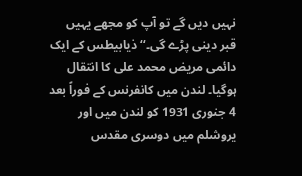نہیں دیں گے تو آپ کو مجھے یہیں قبر دینی پڑے گی۔‘‘ ذیابیطس کے ایک دائمی مریض محمد علی کا انتقال ہوگیا۔ لندن میں کانفرنس کے فوراً بعد 4 جنوری 1931 کو لندن میں اور یروشلم میں دوسری مقدس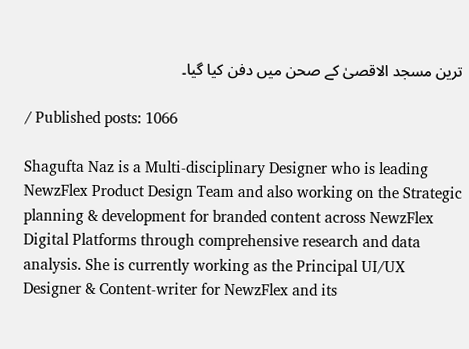ترین مسجد الاقصیٰ کے صحن میں دفن کیا گیا۔

/ Published posts: 1066

Shagufta Naz is a Multi-disciplinary Designer who is leading NewzFlex Product Design Team and also working on the Strategic planning & development for branded content across NewzFlex Digital Platforms through comprehensive research and data analysis. She is currently working as the Principal UI/UX Designer & Content-writer for NewzFlex and its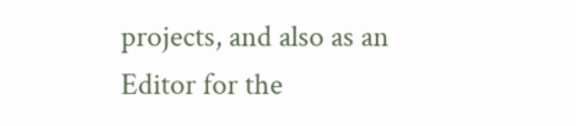projects, and also as an Editor for the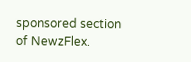sponsored section of NewzFlex.